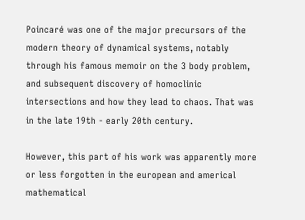Poincaré was one of the major precursors of the modern theory of dynamical systems, notably through his famous memoir on the 3 body problem, and subsequent discovery of homoclinic intersections and how they lead to chaos. That was in the late 19th - early 20th century.

However, this part of his work was apparently more or less forgotten in the european and americal mathematical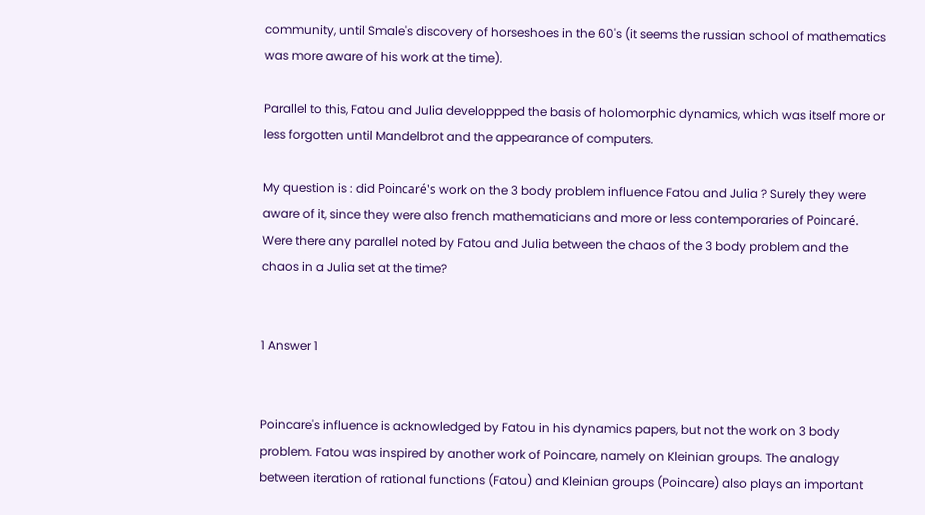community, until Smale's discovery of horseshoes in the 60's (it seems the russian school of mathematics was more aware of his work at the time).

Parallel to this, Fatou and Julia developpped the basis of holomorphic dynamics, which was itself more or less forgotten until Mandelbrot and the appearance of computers.

My question is : did Poincaré's work on the 3 body problem influence Fatou and Julia ? Surely they were aware of it, since they were also french mathematicians and more or less contemporaries of Poincaré. Were there any parallel noted by Fatou and Julia between the chaos of the 3 body problem and the chaos in a Julia set at the time?


1 Answer 1


Poincare's influence is acknowledged by Fatou in his dynamics papers, but not the work on 3 body problem. Fatou was inspired by another work of Poincare, namely on Kleinian groups. The analogy between iteration of rational functions (Fatou) and Kleinian groups (Poincare) also plays an important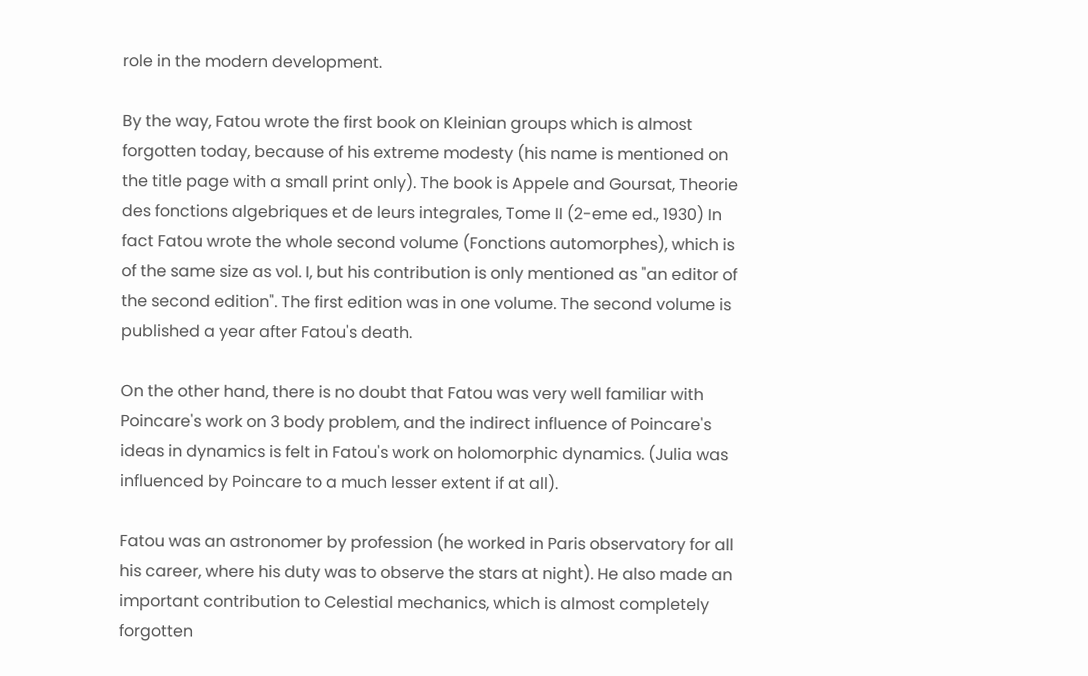role in the modern development.

By the way, Fatou wrote the first book on Kleinian groups which is almost forgotten today, because of his extreme modesty (his name is mentioned on the title page with a small print only). The book is Appele and Goursat, Theorie des fonctions algebriques et de leurs integrales, Tome II (2-eme ed., 1930) In fact Fatou wrote the whole second volume (Fonctions automorphes), which is of the same size as vol. I, but his contribution is only mentioned as "an editor of the second edition". The first edition was in one volume. The second volume is published a year after Fatou's death.

On the other hand, there is no doubt that Fatou was very well familiar with Poincare's work on 3 body problem, and the indirect influence of Poincare's ideas in dynamics is felt in Fatou's work on holomorphic dynamics. (Julia was influenced by Poincare to a much lesser extent if at all).

Fatou was an astronomer by profession (he worked in Paris observatory for all his career, where his duty was to observe the stars at night). He also made an important contribution to Celestial mechanics, which is almost completely forgotten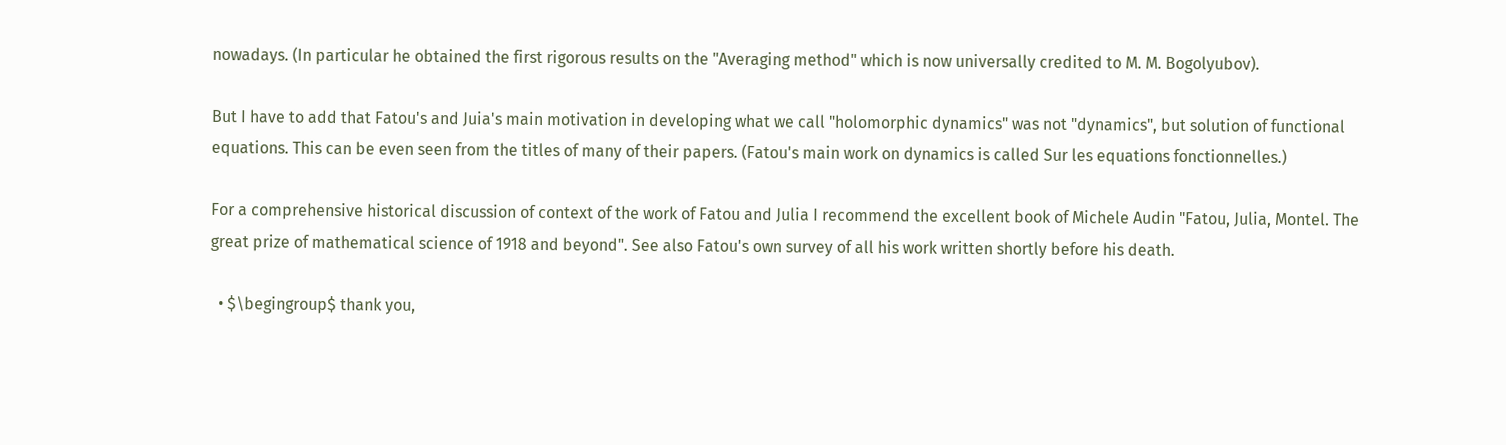nowadays. (In particular he obtained the first rigorous results on the "Averaging method" which is now universally credited to M. M. Bogolyubov).

But I have to add that Fatou's and Juia's main motivation in developing what we call "holomorphic dynamics" was not "dynamics", but solution of functional equations. This can be even seen from the titles of many of their papers. (Fatou's main work on dynamics is called Sur les equations fonctionnelles.)

For a comprehensive historical discussion of context of the work of Fatou and Julia I recommend the excellent book of Michele Audin "Fatou, Julia, Montel. The great prize of mathematical science of 1918 and beyond". See also Fatou's own survey of all his work written shortly before his death.

  • $\begingroup$ thank you,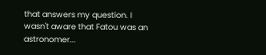that answers my question. I wasn't aware that Fatou was an astronomer...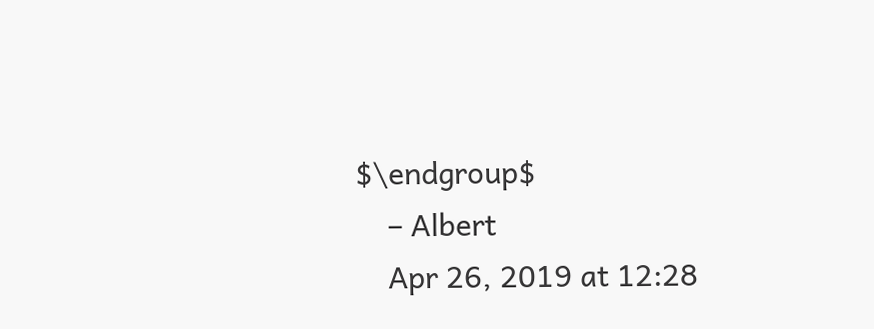$\endgroup$
    – Albert
    Apr 26, 2019 at 12:28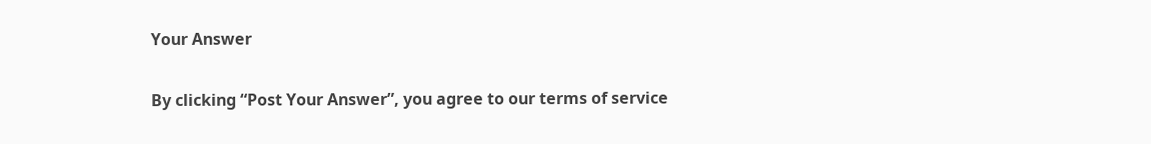Your Answer

By clicking “Post Your Answer”, you agree to our terms of service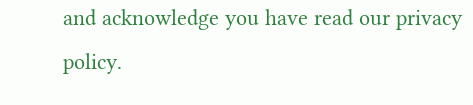and acknowledge you have read our privacy policy.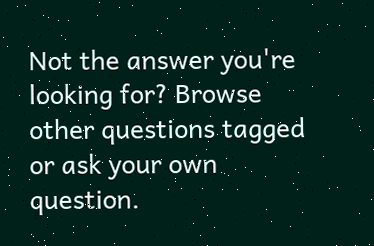Not the answer you're looking for? Browse other questions tagged or ask your own question.